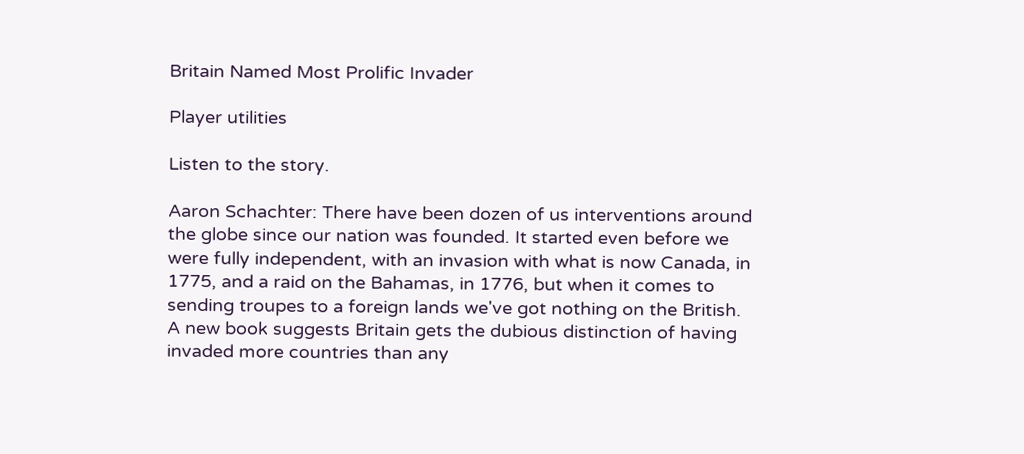Britain Named Most Prolific Invader

Player utilities

Listen to the story.

Aaron Schachter: There have been dozen of us interventions around the globe since our nation was founded. It started even before we were fully independent, with an invasion with what is now Canada, in 1775, and a raid on the Bahamas, in 1776, but when it comes to sending troupes to a foreign lands we've got nothing on the British. A new book suggests Britain gets the dubious distinction of having invaded more countries than any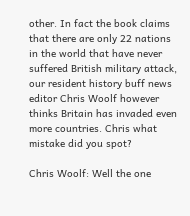other. In fact the book claims that there are only 22 nations in the world that have never suffered British military attack, our resident history buff news editor Chris Woolf however thinks Britain has invaded even more countries. Chris what mistake did you spot?

Chris Woolf: Well the one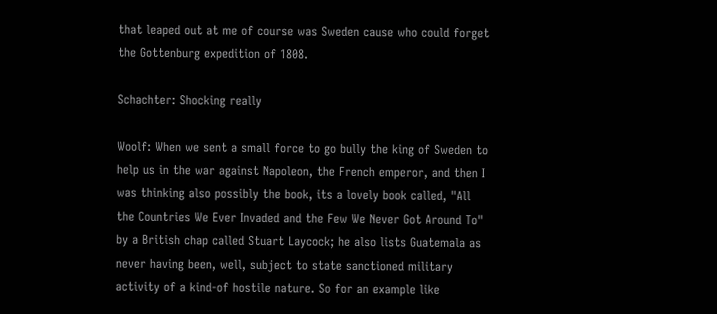that leaped out at me of course was Sweden cause who could forget the Gottenburg expedition of 1808.

Schachter: Shocking really

Woolf: When we sent a small force to go bully the king of Sweden to help us in the war against Napoleon, the French emperor, and then I was thinking also possibly the book, its a lovely book called, "All the Countries We Ever Invaded and the Few We Never Got Around To" by a British chap called Stuart Laycock; he also lists Guatemala as never having been, well, subject to state sanctioned military activity of a kind-of hostile nature. So for an example like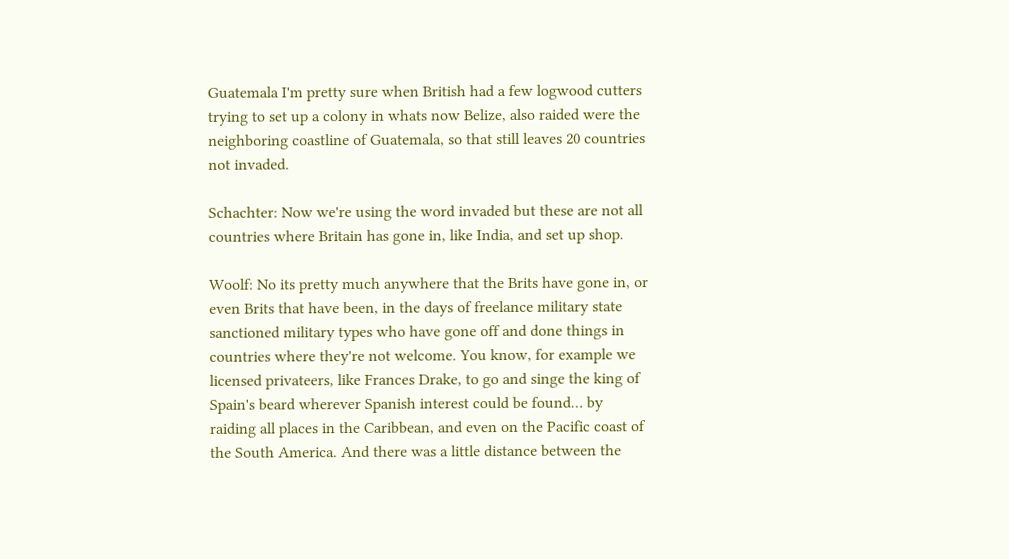Guatemala I'm pretty sure when British had a few logwood cutters trying to set up a colony in whats now Belize, also raided were the neighboring coastline of Guatemala, so that still leaves 20 countries not invaded.

Schachter: Now we're using the word invaded but these are not all countries where Britain has gone in, like India, and set up shop.

Woolf: No its pretty much anywhere that the Brits have gone in, or even Brits that have been, in the days of freelance military state sanctioned military types who have gone off and done things in countries where they're not welcome. You know, for example we licensed privateers, like Frances Drake, to go and singe the king of Spain's beard wherever Spanish interest could be found… by raiding all places in the Caribbean, and even on the Pacific coast of the South America. And there was a little distance between the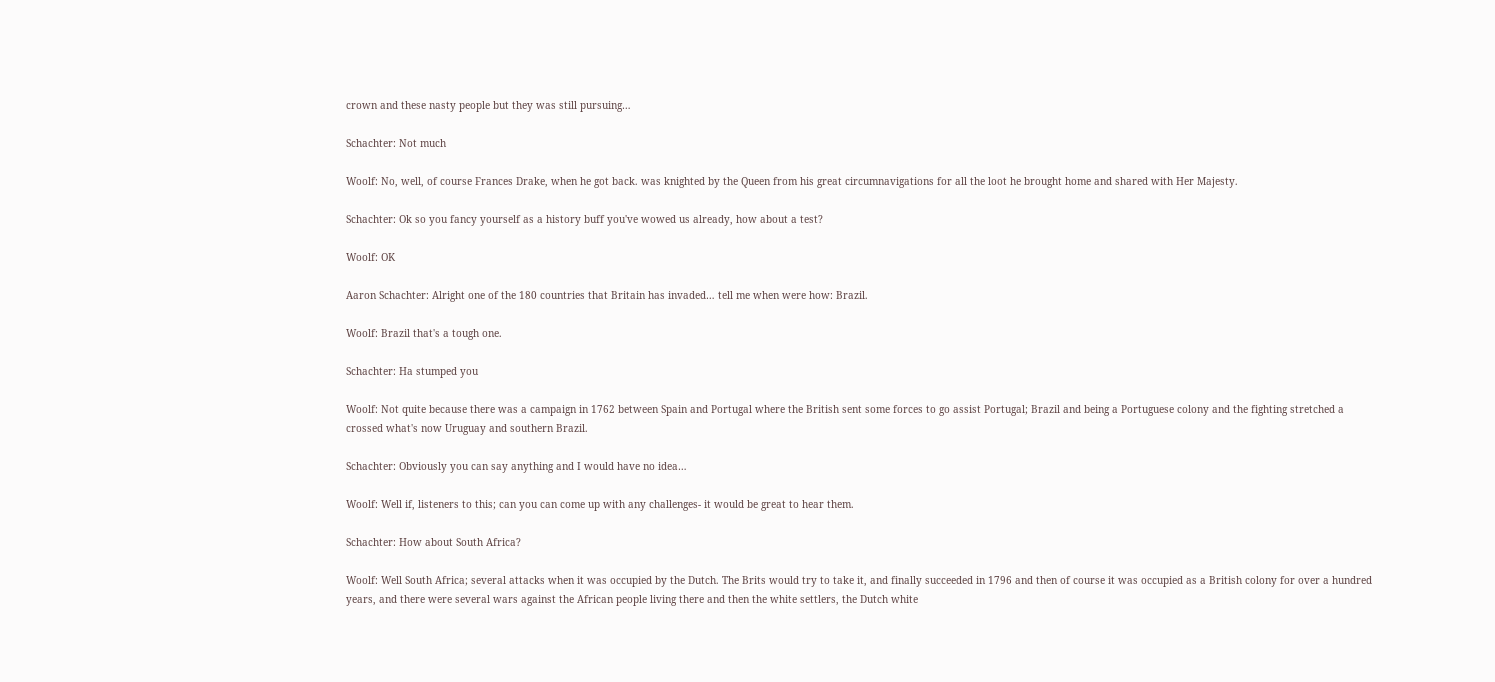crown and these nasty people but they was still pursuing…

Schachter: Not much

Woolf: No, well, of course Frances Drake, when he got back. was knighted by the Queen from his great circumnavigations for all the loot he brought home and shared with Her Majesty.

Schachter: Ok so you fancy yourself as a history buff you've wowed us already, how about a test?

Woolf: OK

Aaron Schachter: Alright one of the 180 countries that Britain has invaded… tell me when were how: Brazil.

Woolf: Brazil that's a tough one.

Schachter: Ha stumped you

Woolf: Not quite because there was a campaign in 1762 between Spain and Portugal where the British sent some forces to go assist Portugal; Brazil and being a Portuguese colony and the fighting stretched a crossed what's now Uruguay and southern Brazil.

Schachter: Obviously you can say anything and I would have no idea…

Woolf: Well if, listeners to this; can you can come up with any challenges- it would be great to hear them.

Schachter: How about South Africa?

Woolf: Well South Africa; several attacks when it was occupied by the Dutch. The Brits would try to take it, and finally succeeded in 1796 and then of course it was occupied as a British colony for over a hundred years, and there were several wars against the African people living there and then the white settlers, the Dutch white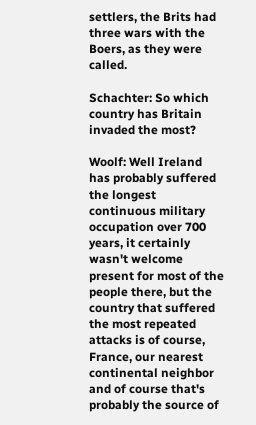settlers, the Brits had three wars with the Boers, as they were called.

Schachter: So which country has Britain invaded the most?

Woolf: Well Ireland has probably suffered the longest continuous military occupation over 700 years, it certainly wasn't welcome present for most of the people there, but the country that suffered the most repeated attacks is of course, France, our nearest continental neighbor and of course that's probably the source of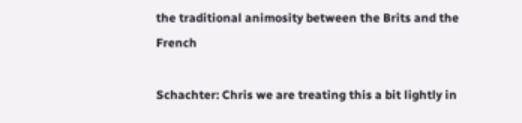the traditional animosity between the Brits and the French

Schachter: Chris we are treating this a bit lightly in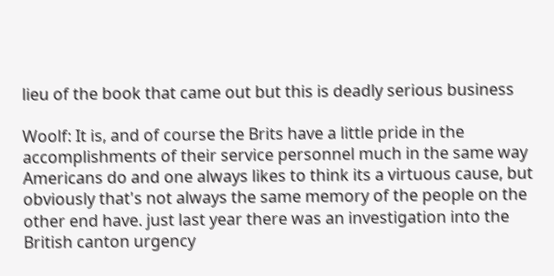lieu of the book that came out but this is deadly serious business

Woolf: It is, and of course the Brits have a little pride in the accomplishments of their service personnel much in the same way Americans do and one always likes to think its a virtuous cause, but obviously that's not always the same memory of the people on the other end have. just last year there was an investigation into the British canton urgency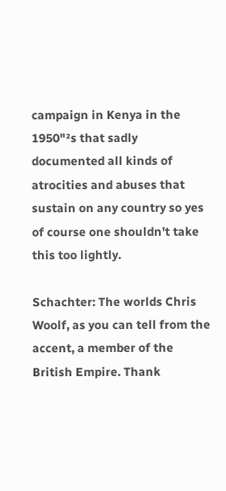campaign in Kenya in the 1950"²s that sadly documented all kinds of atrocities and abuses that sustain on any country so yes of course one shouldn't take this too lightly.

Schachter: The worlds Chris Woolf, as you can tell from the accent, a member of the British Empire. Thank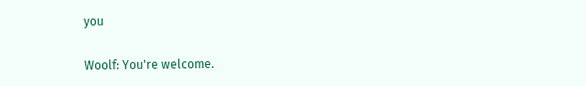you

Woolf: You're welcome.